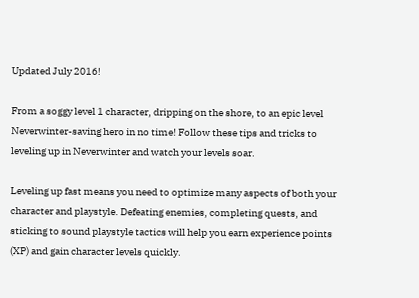Updated July 2016!

From a soggy level 1 character, dripping on the shore, to an epic level Neverwinter-saving hero in no time! Follow these tips and tricks to leveling up in Neverwinter and watch your levels soar.

Leveling up fast means you need to optimize many aspects of both your character and playstyle. Defeating enemies, completing quests, and sticking to sound playstyle tactics will help you earn experience points (XP) and gain character levels quickly.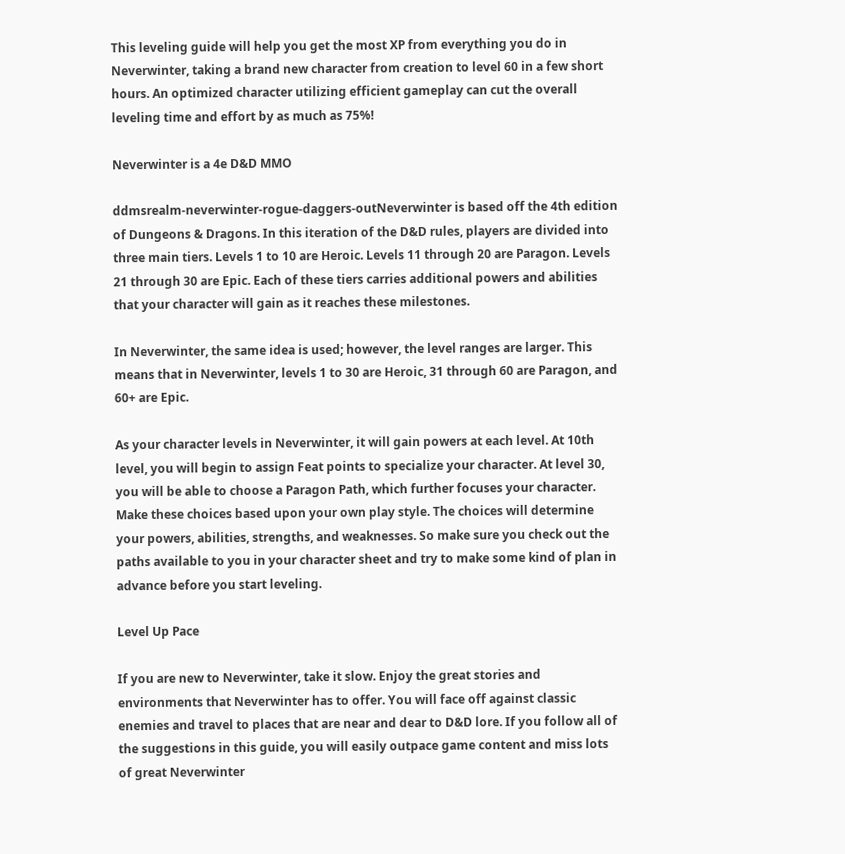This leveling guide will help you get the most XP from everything you do in Neverwinter, taking a brand new character from creation to level 60 in a few short hours. An optimized character utilizing efficient gameplay can cut the overall leveling time and effort by as much as 75%!

Neverwinter is a 4e D&D MMO

ddmsrealm-neverwinter-rogue-daggers-outNeverwinter is based off the 4th edition of Dungeons & Dragons. In this iteration of the D&D rules, players are divided into three main tiers. Levels 1 to 10 are Heroic. Levels 11 through 20 are Paragon. Levels 21 through 30 are Epic. Each of these tiers carries additional powers and abilities that your character will gain as it reaches these milestones.

In Neverwinter, the same idea is used; however, the level ranges are larger. This means that in Neverwinter, levels 1 to 30 are Heroic, 31 through 60 are Paragon, and 60+ are Epic.

As your character levels in Neverwinter, it will gain powers at each level. At 10th level, you will begin to assign Feat points to specialize your character. At level 30, you will be able to choose a Paragon Path, which further focuses your character. Make these choices based upon your own play style. The choices will determine your powers, abilities, strengths, and weaknesses. So make sure you check out the paths available to you in your character sheet and try to make some kind of plan in advance before you start leveling.

Level Up Pace

If you are new to Neverwinter, take it slow. Enjoy the great stories and environments that Neverwinter has to offer. You will face off against classic enemies and travel to places that are near and dear to D&D lore. If you follow all of the suggestions in this guide, you will easily outpace game content and miss lots of great Neverwinter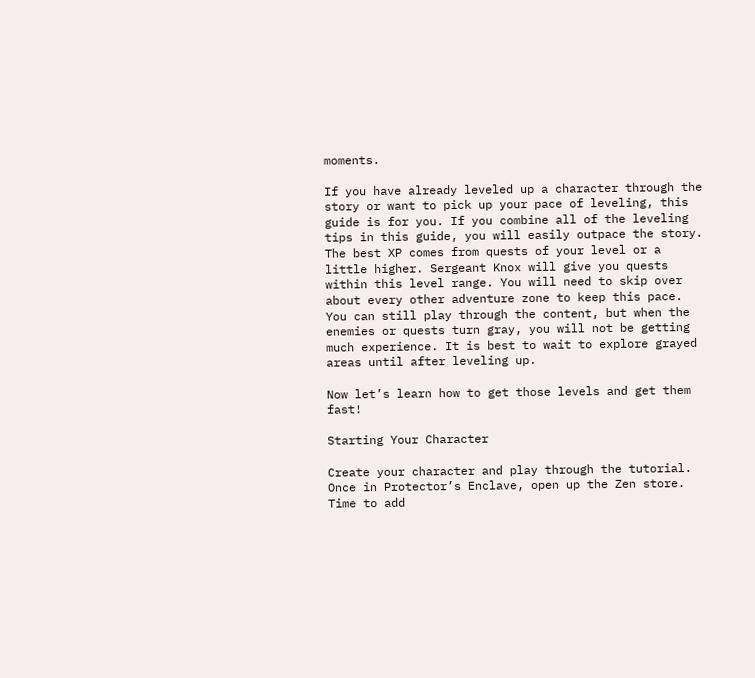moments.

If you have already leveled up a character through the story or want to pick up your pace of leveling, this guide is for you. If you combine all of the leveling tips in this guide, you will easily outpace the story. The best XP comes from quests of your level or a little higher. Sergeant Knox will give you quests within this level range. You will need to skip over about every other adventure zone to keep this pace. You can still play through the content, but when the enemies or quests turn gray, you will not be getting much experience. It is best to wait to explore grayed areas until after leveling up.

Now let’s learn how to get those levels and get them fast!

Starting Your Character

Create your character and play through the tutorial. Once in Protector’s Enclave, open up the Zen store. Time to add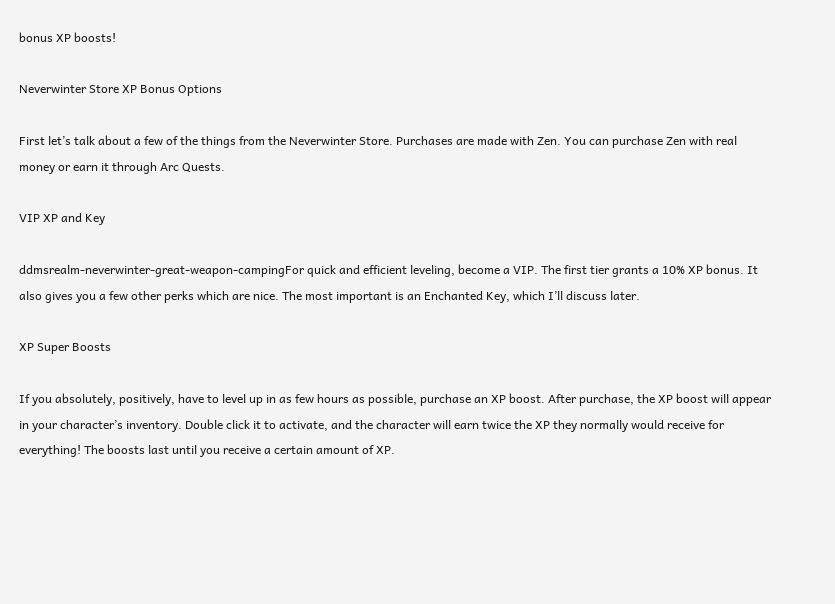bonus XP boosts!

Neverwinter Store XP Bonus Options

First let’s talk about a few of the things from the Neverwinter Store. Purchases are made with Zen. You can purchase Zen with real money or earn it through Arc Quests.

VIP XP and Key

ddmsrealm-neverwinter-great-weapon-campingFor quick and efficient leveling, become a VIP. The first tier grants a 10% XP bonus. It also gives you a few other perks which are nice. The most important is an Enchanted Key, which I’ll discuss later.

XP Super Boosts

If you absolutely, positively, have to level up in as few hours as possible, purchase an XP boost. After purchase, the XP boost will appear in your character’s inventory. Double click it to activate, and the character will earn twice the XP they normally would receive for everything! The boosts last until you receive a certain amount of XP.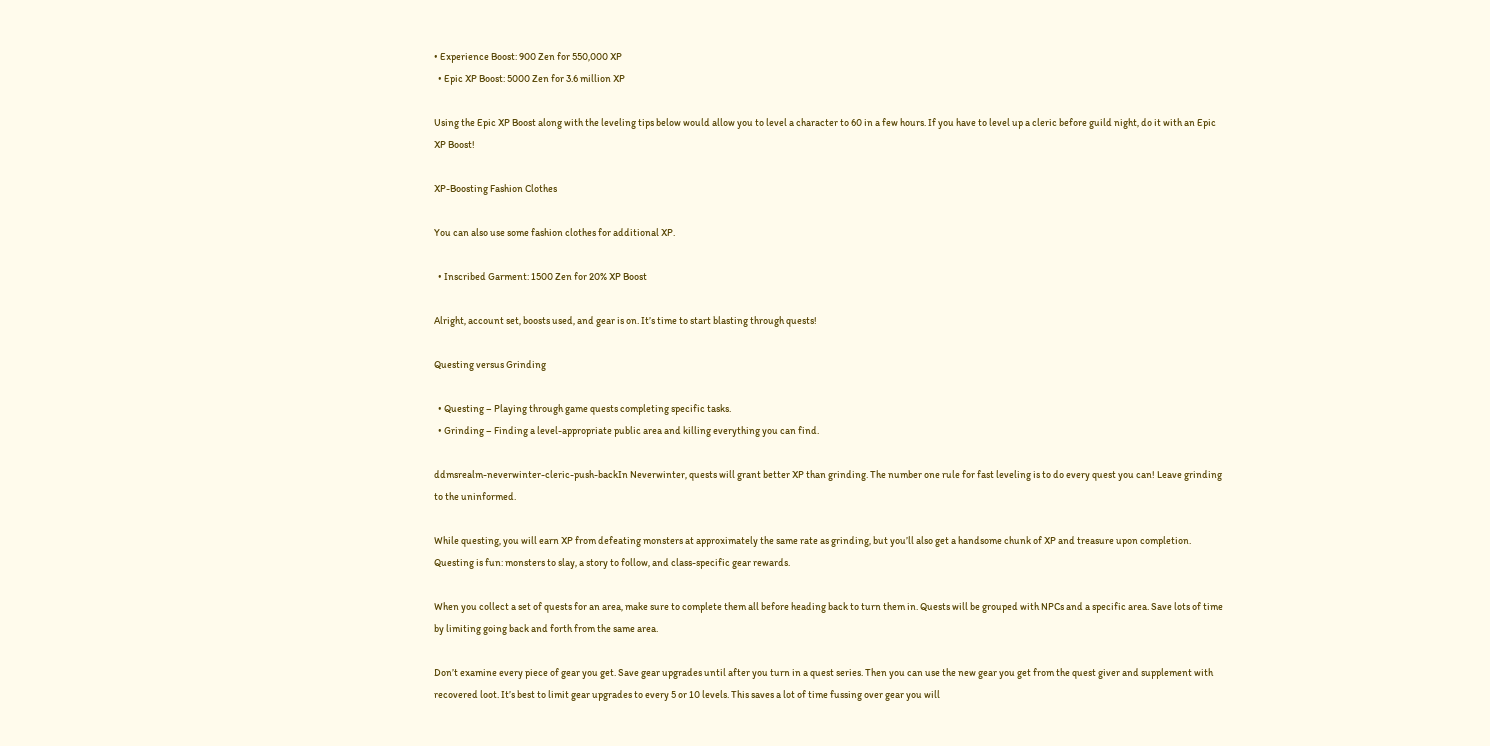• Experience Boost: 900 Zen for 550,000 XP
  • Epic XP Boost: 5000 Zen for 3.6 million XP

Using the Epic XP Boost along with the leveling tips below would allow you to level a character to 60 in a few hours. If you have to level up a cleric before guild night, do it with an Epic XP Boost!

XP-Boosting Fashion Clothes

You can also use some fashion clothes for additional XP.

  • Inscribed Garment: 1500 Zen for 20% XP Boost

Alright, account set, boosts used, and gear is on. It’s time to start blasting through quests!

Questing versus Grinding

  • Questing – Playing through game quests completing specific tasks.
  • Grinding – Finding a level-appropriate public area and killing everything you can find.

ddmsrealm-neverwinter-cleric-push-backIn Neverwinter, quests will grant better XP than grinding. The number one rule for fast leveling is to do every quest you can! Leave grinding to the uninformed.

While questing, you will earn XP from defeating monsters at approximately the same rate as grinding, but you’ll also get a handsome chunk of XP and treasure upon completion. Questing is fun: monsters to slay, a story to follow, and class-specific gear rewards.

When you collect a set of quests for an area, make sure to complete them all before heading back to turn them in. Quests will be grouped with NPCs and a specific area. Save lots of time by limiting going back and forth from the same area.

Don’t examine every piece of gear you get. Save gear upgrades until after you turn in a quest series. Then you can use the new gear you get from the quest giver and supplement with recovered loot. It’s best to limit gear upgrades to every 5 or 10 levels. This saves a lot of time fussing over gear you will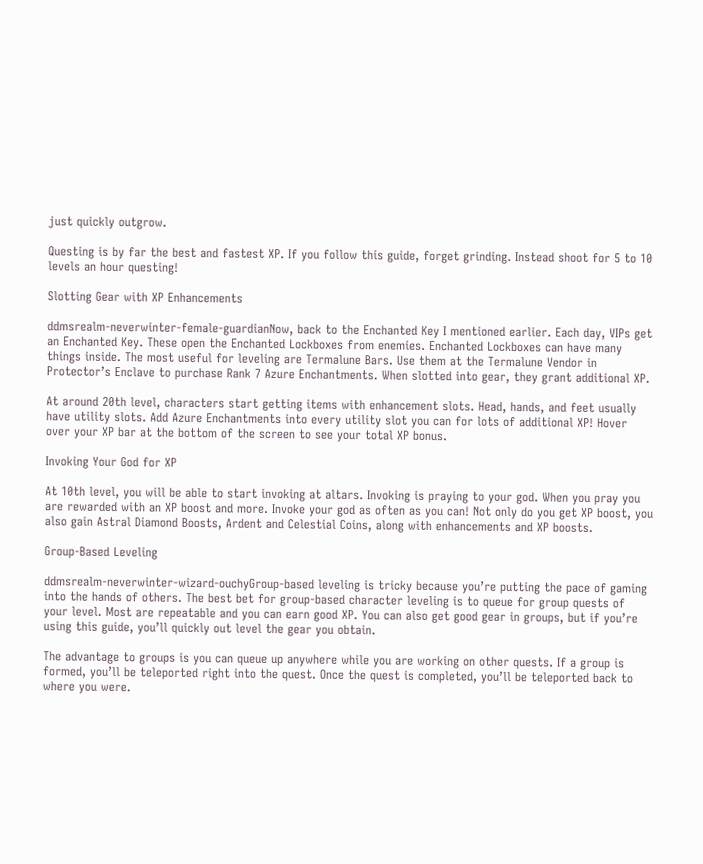just quickly outgrow.

Questing is by far the best and fastest XP. If you follow this guide, forget grinding. Instead shoot for 5 to 10 levels an hour questing!

Slotting Gear with XP Enhancements

ddmsrealm-neverwinter-female-guardianNow, back to the Enchanted Key I mentioned earlier. Each day, VIPs get an Enchanted Key. These open the Enchanted Lockboxes from enemies. Enchanted Lockboxes can have many things inside. The most useful for leveling are Termalune Bars. Use them at the Termalune Vendor in Protector’s Enclave to purchase Rank 7 Azure Enchantments. When slotted into gear, they grant additional XP.

At around 20th level, characters start getting items with enhancement slots. Head, hands, and feet usually have utility slots. Add Azure Enchantments into every utility slot you can for lots of additional XP! Hover over your XP bar at the bottom of the screen to see your total XP bonus.

Invoking Your God for XP

At 10th level, you will be able to start invoking at altars. Invoking is praying to your god. When you pray you are rewarded with an XP boost and more. Invoke your god as often as you can! Not only do you get XP boost, you also gain Astral Diamond Boosts, Ardent and Celestial Coins, along with enhancements and XP boosts.

Group-Based Leveling

ddmsrealm-neverwinter-wizard-ouchyGroup-based leveling is tricky because you’re putting the pace of gaming into the hands of others. The best bet for group-based character leveling is to queue for group quests of your level. Most are repeatable and you can earn good XP. You can also get good gear in groups, but if you’re using this guide, you’ll quickly out level the gear you obtain.

The advantage to groups is you can queue up anywhere while you are working on other quests. If a group is formed, you’ll be teleported right into the quest. Once the quest is completed, you’ll be teleported back to where you were.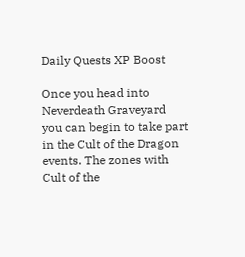Daily Quests XP Boost

Once you head into Neverdeath Graveyard you can begin to take part in the Cult of the Dragon events. The zones with Cult of the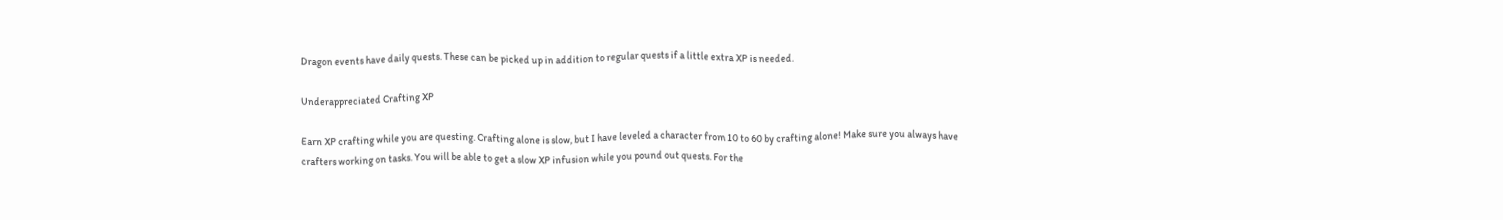Dragon events have daily quests. These can be picked up in addition to regular quests if a little extra XP is needed.

Underappreciated Crafting XP

Earn XP crafting while you are questing. Crafting alone is slow, but I have leveled a character from 10 to 60 by crafting alone! Make sure you always have crafters working on tasks. You will be able to get a slow XP infusion while you pound out quests. For the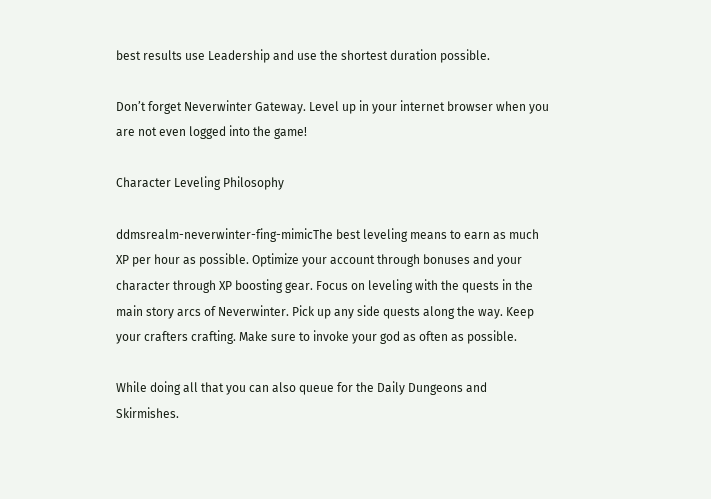best results use Leadership and use the shortest duration possible.

Don’t forget Neverwinter Gateway. Level up in your internet browser when you are not even logged into the game!

Character Leveling Philosophy

ddmsrealm-neverwinter-fing-mimicThe best leveling means to earn as much XP per hour as possible. Optimize your account through bonuses and your character through XP boosting gear. Focus on leveling with the quests in the main story arcs of Neverwinter. Pick up any side quests along the way. Keep your crafters crafting. Make sure to invoke your god as often as possible.

While doing all that you can also queue for the Daily Dungeons and Skirmishes.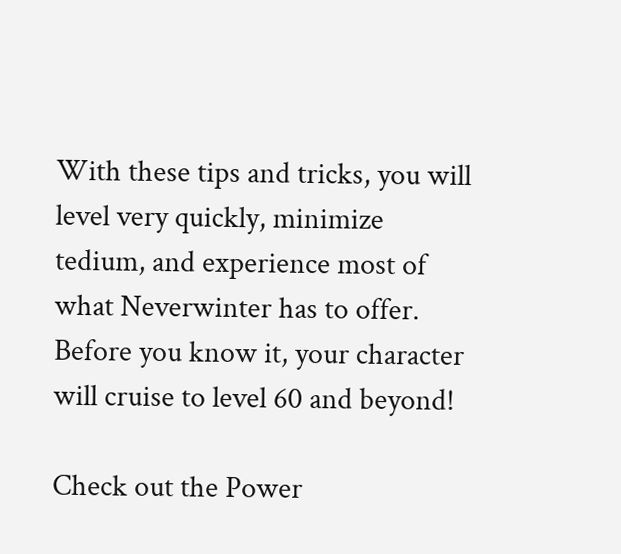With these tips and tricks, you will level very quickly, minimize tedium, and experience most of what Neverwinter has to offer. Before you know it, your character will cruise to level 60 and beyond!

Check out the Power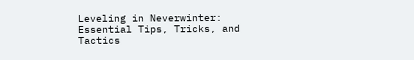Leveling in Neverwinter: Essential Tips, Tricks, and Tactics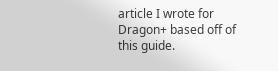article I wrote for Dragon+ based off of this guide.